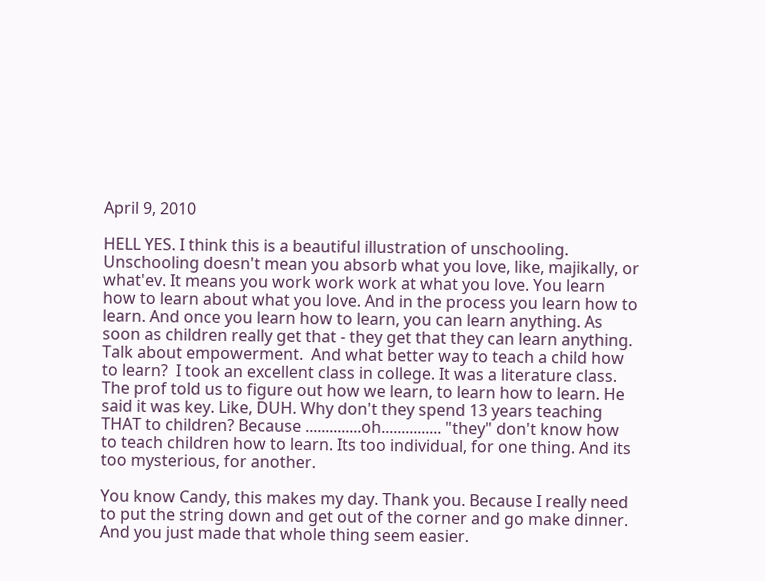April 9, 2010

HELL YES. I think this is a beautiful illustration of unschooling. Unschooling doesn't mean you absorb what you love, like, majikally, or what'ev. It means you work work work at what you love. You learn how to learn about what you love. And in the process you learn how to learn. And once you learn how to learn, you can learn anything. As soon as children really get that - they get that they can learn anything. Talk about empowerment.  And what better way to teach a child how to learn?  I took an excellent class in college. It was a literature class. The prof told us to figure out how we learn, to learn how to learn. He said it was key. Like, DUH. Why don't they spend 13 years teaching THAT to children? Because ..............oh............... "they" don't know how to teach children how to learn. Its too individual, for one thing. And its too mysterious, for another.

You know Candy, this makes my day. Thank you. Because I really need to put the string down and get out of the corner and go make dinner. And you just made that whole thing seem easier.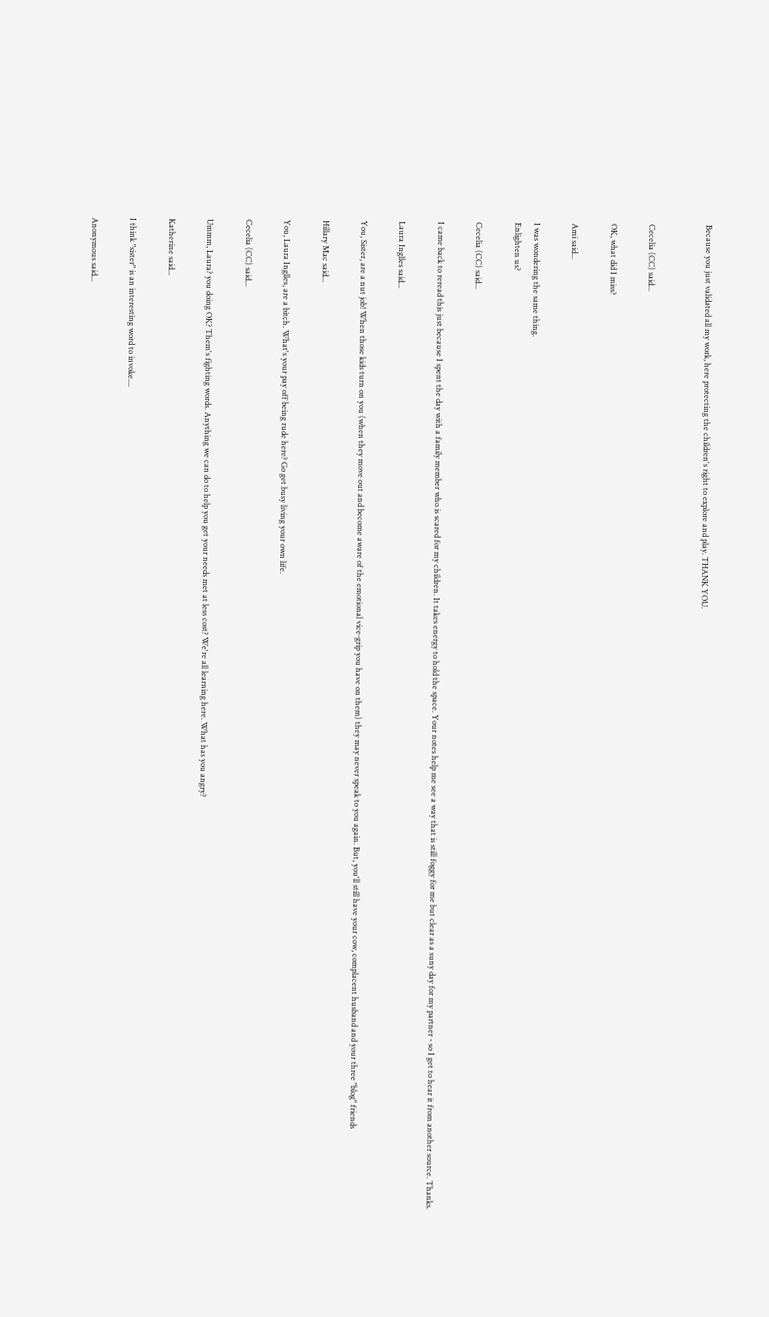Because you just validated all my work, here protecting the children's right to explore and play. THANK YOU.


Cecelia (CC) said...

OK, what did I miss?

Ami said...

I was wondering the same thing.
Enlighten us?

Cecelia (CC) said...

I came back to reread this just because I spent the day with a family member who is scared for my children. It takes energy to hold the space. Your notes help me see a way that is still foggy for me but clear as a suny day for my partner - so I get to hear it from another source. Thanks.

Laura Inglles said...

You, Sister, are a nut job! When those kids turn on you (when they move out and become aware of the emotional vice-grip you have on them) they may never speak to you again. But, you'll still have your cow, complacent husband and your three "blog" friends

Hillary Mac said...

You, Laura Inglles, are a bitch. What's your pay off being rude here? Go get busy living your own life.

Cecelia (CC) said...

Ummm, Laura? you doing OK? Them's fighting words. Anything we can do to help you get your needs met at less cost? We're all learning here. What has you angry?

Katherine said...

I think "sister" is an interesting word to invoke....

Anonymous said...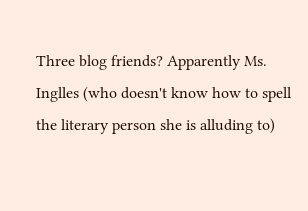Three blog friends? Apparently Ms. Inglles (who doesn't know how to spell the literary person she is alluding to)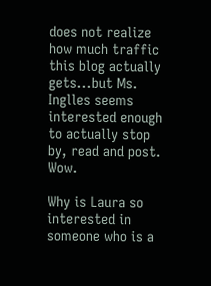does not realize how much traffic this blog actually gets...but Ms. Inglles seems interested enough to actually stop by, read and post. Wow.

Why is Laura so interested in someone who is a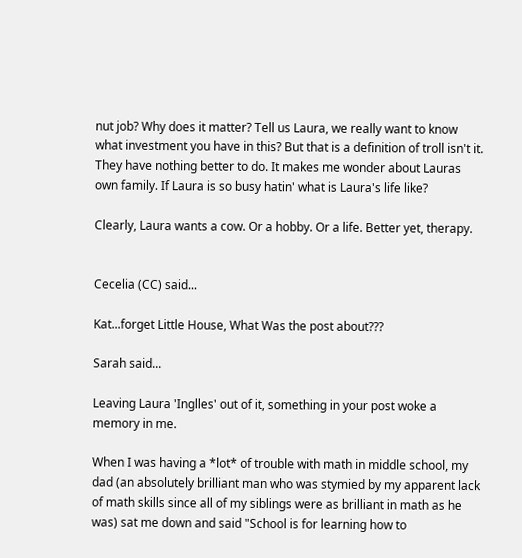nut job? Why does it matter? Tell us Laura, we really want to know what investment you have in this? But that is a definition of troll isn't it. They have nothing better to do. It makes me wonder about Lauras own family. If Laura is so busy hatin' what is Laura's life like?

Clearly, Laura wants a cow. Or a hobby. Or a life. Better yet, therapy.


Cecelia (CC) said...

Kat...forget Little House, What Was the post about???

Sarah said...

Leaving Laura 'Inglles' out of it, something in your post woke a memory in me.

When I was having a *lot* of trouble with math in middle school, my dad (an absolutely brilliant man who was stymied by my apparent lack of math skills since all of my siblings were as brilliant in math as he was) sat me down and said "School is for learning how to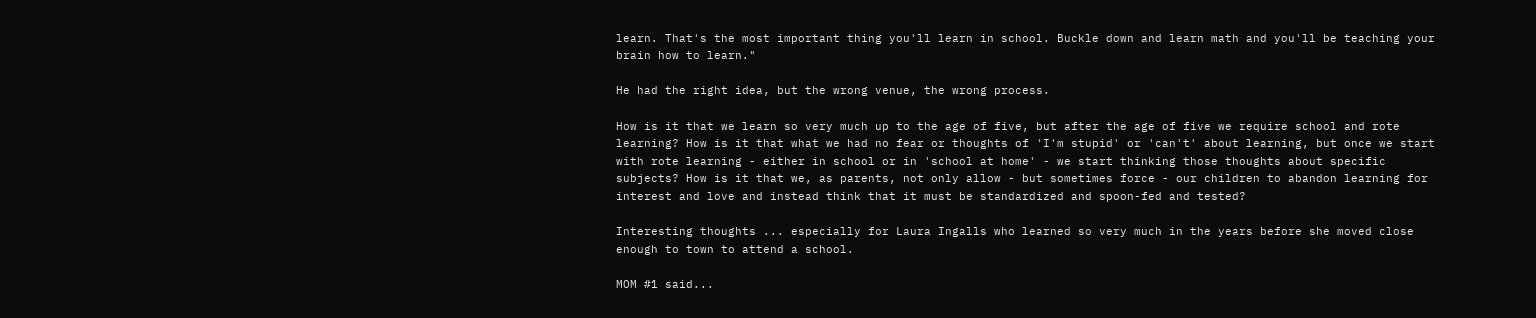learn. That's the most important thing you'll learn in school. Buckle down and learn math and you'll be teaching your brain how to learn."

He had the right idea, but the wrong venue, the wrong process.

How is it that we learn so very much up to the age of five, but after the age of five we require school and rote learning? How is it that what we had no fear or thoughts of 'I'm stupid' or 'can't' about learning, but once we start with rote learning - either in school or in 'school at home' - we start thinking those thoughts about specific subjects? How is it that we, as parents, not only allow - but sometimes force - our children to abandon learning for interest and love and instead think that it must be standardized and spoon-fed and tested?

Interesting thoughts ... especially for Laura Ingalls who learned so very much in the years before she moved close enough to town to attend a school.

MOM #1 said...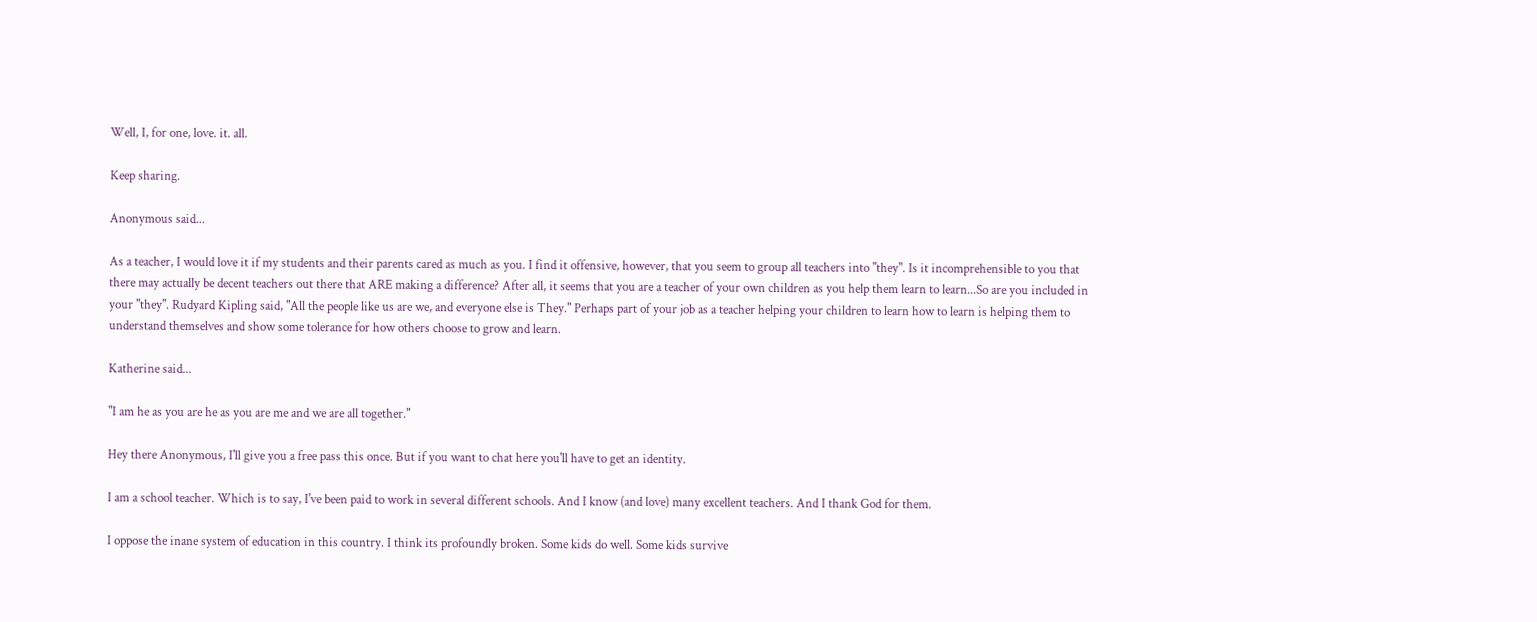Well, I, for one, love. it. all.

Keep sharing.

Anonymous said...

As a teacher, I would love it if my students and their parents cared as much as you. I find it offensive, however, that you seem to group all teachers into "they". Is it incomprehensible to you that there may actually be decent teachers out there that ARE making a difference? After all, it seems that you are a teacher of your own children as you help them learn to learn...So are you included in your "they". Rudyard Kipling said, "All the people like us are we, and everyone else is They." Perhaps part of your job as a teacher helping your children to learn how to learn is helping them to understand themselves and show some tolerance for how others choose to grow and learn.

Katherine said...

"I am he as you are he as you are me and we are all together."

Hey there Anonymous, I'll give you a free pass this once. But if you want to chat here you'll have to get an identity.

I am a school teacher. Which is to say, I've been paid to work in several different schools. And I know (and love) many excellent teachers. And I thank God for them.

I oppose the inane system of education in this country. I think its profoundly broken. Some kids do well. Some kids survive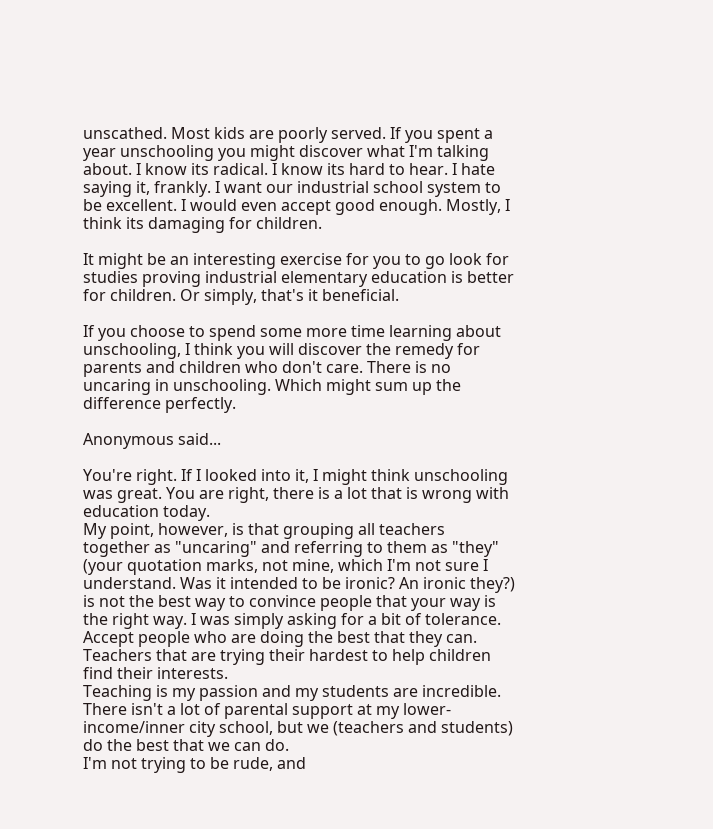unscathed. Most kids are poorly served. If you spent a year unschooling you might discover what I'm talking about. I know its radical. I know its hard to hear. I hate saying it, frankly. I want our industrial school system to be excellent. I would even accept good enough. Mostly, I think its damaging for children.

It might be an interesting exercise for you to go look for studies proving industrial elementary education is better for children. Or simply, that's it beneficial.

If you choose to spend some more time learning about unschooling, I think you will discover the remedy for parents and children who don't care. There is no uncaring in unschooling. Which might sum up the difference perfectly.

Anonymous said...

You're right. If I looked into it, I might think unschooling was great. You are right, there is a lot that is wrong with education today.
My point, however, is that grouping all teachers together as "uncaring" and referring to them as "they" (your quotation marks, not mine, which I'm not sure I understand. Was it intended to be ironic? An ironic they?) is not the best way to convince people that your way is the right way. I was simply asking for a bit of tolerance. Accept people who are doing the best that they can. Teachers that are trying their hardest to help children find their interests.
Teaching is my passion and my students are incredible. There isn't a lot of parental support at my lower-income/inner city school, but we (teachers and students) do the best that we can do.
I'm not trying to be rude, and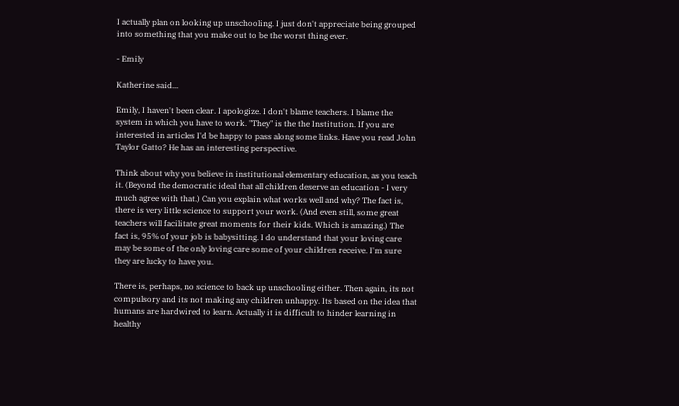I actually plan on looking up unschooling. I just don't appreciate being grouped into something that you make out to be the worst thing ever.

- Emily

Katherine said...

Emily, I haven't been clear. I apologize. I don't blame teachers. I blame the system in which you have to work. "They" is the the Institution. If you are interested in articles I'd be happy to pass along some links. Have you read John Taylor Gatto? He has an interesting perspective.

Think about why you believe in institutional elementary education, as you teach it. (Beyond the democratic ideal that all children deserve an education - I very much agree with that.) Can you explain what works well and why? The fact is, there is very little science to support your work. (And even still, some great teachers will facilitate great moments for their kids. Which is amazing.) The fact is, 95% of your job is babysitting. I do understand that your loving care may be some of the only loving care some of your children receive. I'm sure they are lucky to have you.

There is, perhaps, no science to back up unschooling either. Then again, its not compulsory and its not making any children unhappy. Its based on the idea that humans are hardwired to learn. Actually it is difficult to hinder learning in healthy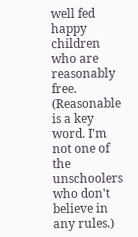well fed happy children who are reasonably free. (Reasonable is a key word. I'm not one of the unschoolers who don't believe in any rules.)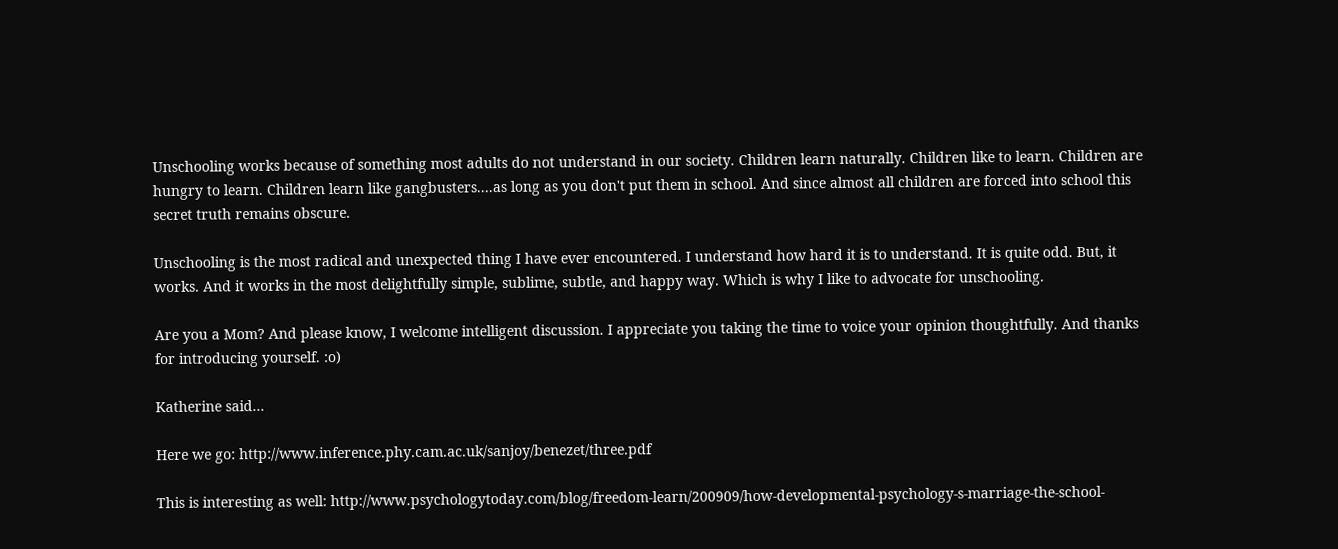Unschooling works because of something most adults do not understand in our society. Children learn naturally. Children like to learn. Children are hungry to learn. Children learn like gangbusters....as long as you don't put them in school. And since almost all children are forced into school this secret truth remains obscure.

Unschooling is the most radical and unexpected thing I have ever encountered. I understand how hard it is to understand. It is quite odd. But, it works. And it works in the most delightfully simple, sublime, subtle, and happy way. Which is why I like to advocate for unschooling.

Are you a Mom? And please know, I welcome intelligent discussion. I appreciate you taking the time to voice your opinion thoughtfully. And thanks for introducing yourself. :o)

Katherine said...

Here we go: http://www.inference.phy.cam.ac.uk/sanjoy/benezet/three.pdf

This is interesting as well: http://www.psychologytoday.com/blog/freedom-learn/200909/how-developmental-psychology-s-marriage-the-school-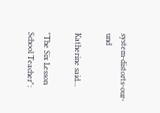system-distorts-our-und

Katherine said...

"The Six Lesson School Teacher":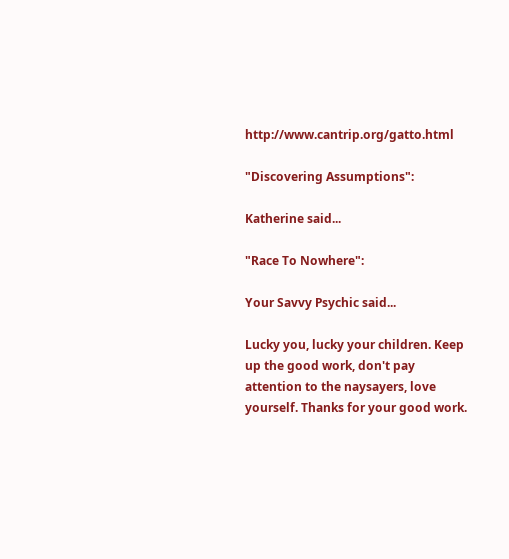http://www.cantrip.org/gatto.html

"Discovering Assumptions":

Katherine said...

"Race To Nowhere":

Your Savvy Psychic said...

Lucky you, lucky your children. Keep up the good work, don't pay attention to the naysayers, love yourself. Thanks for your good work.